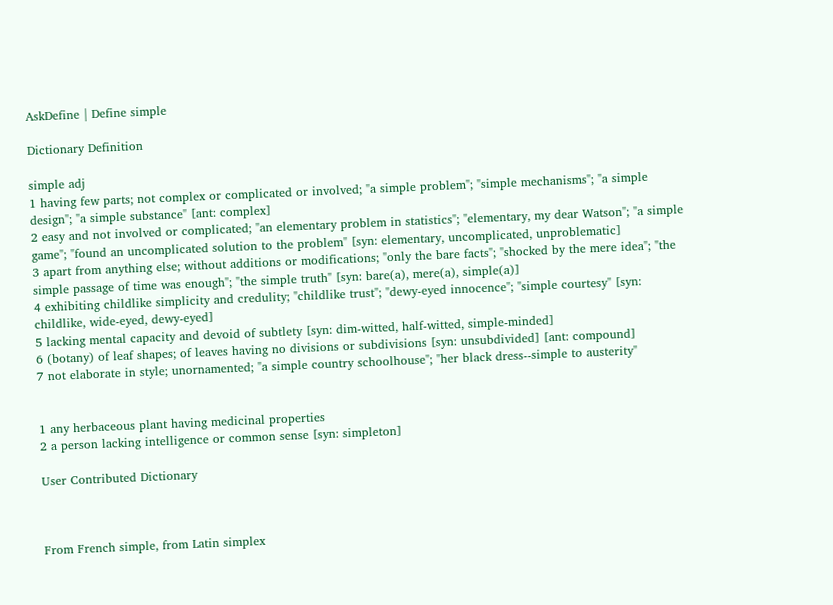AskDefine | Define simple

Dictionary Definition

simple adj
1 having few parts; not complex or complicated or involved; "a simple problem"; "simple mechanisms"; "a simple design"; "a simple substance" [ant: complex]
2 easy and not involved or complicated; "an elementary problem in statistics"; "elementary, my dear Watson"; "a simple game"; "found an uncomplicated solution to the problem" [syn: elementary, uncomplicated, unproblematic]
3 apart from anything else; without additions or modifications; "only the bare facts"; "shocked by the mere idea"; "the simple passage of time was enough"; "the simple truth" [syn: bare(a), mere(a), simple(a)]
4 exhibiting childlike simplicity and credulity; "childlike trust"; "dewy-eyed innocence"; "simple courtesy" [syn: childlike, wide-eyed, dewy-eyed]
5 lacking mental capacity and devoid of subtlety [syn: dim-witted, half-witted, simple-minded]
6 (botany) of leaf shapes; of leaves having no divisions or subdivisions [syn: unsubdivided] [ant: compound]
7 not elaborate in style; unornamented; "a simple country schoolhouse"; "her black dress--simple to austerity"


1 any herbaceous plant having medicinal properties
2 a person lacking intelligence or common sense [syn: simpleton]

User Contributed Dictionary



From French simple, from Latin simplex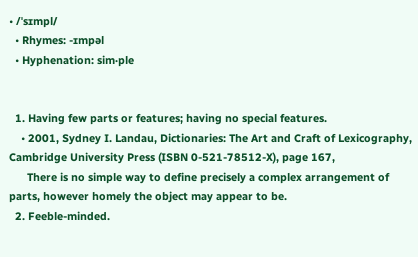• /ˈsɪmpl/
  • Rhymes: -ɪmpəl
  • Hyphenation: sim·ple


  1. Having few parts or features; having no special features.
    • 2001, Sydney I. Landau, Dictionaries: The Art and Craft of Lexicography, Cambridge University Press (ISBN 0-521-78512-X), page 167,
      There is no simple way to define precisely a complex arrangement of parts, however homely the object may appear to be.
  2. Feeble-minded.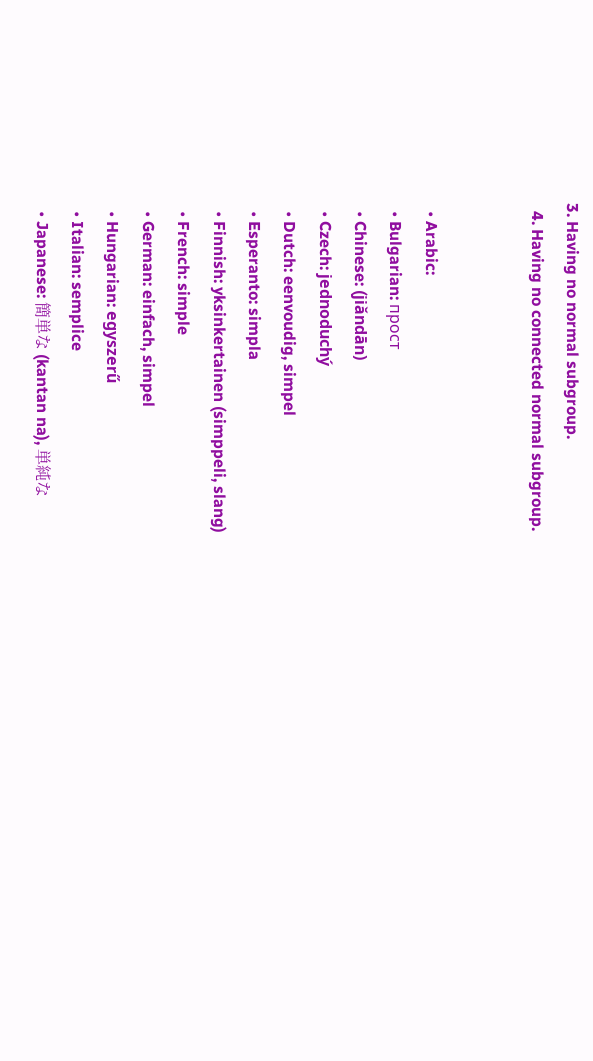3. Having no normal subgroup.
  4. Having no connected normal subgroup.


  • Arabic:
  • Bulgarian: прост
  • Chinese: (jiǎndān)
  • Czech: jednoduchý
  • Dutch: eenvoudig, simpel
  • Esperanto: simpla
  • Finnish: yksinkertainen (simppeli, slang)
  • French: simple
  • German: einfach, simpel
  • Hungarian: egyszerű
  • Italian: semplice
  • Japanese: 簡単な (kantan na), 単純な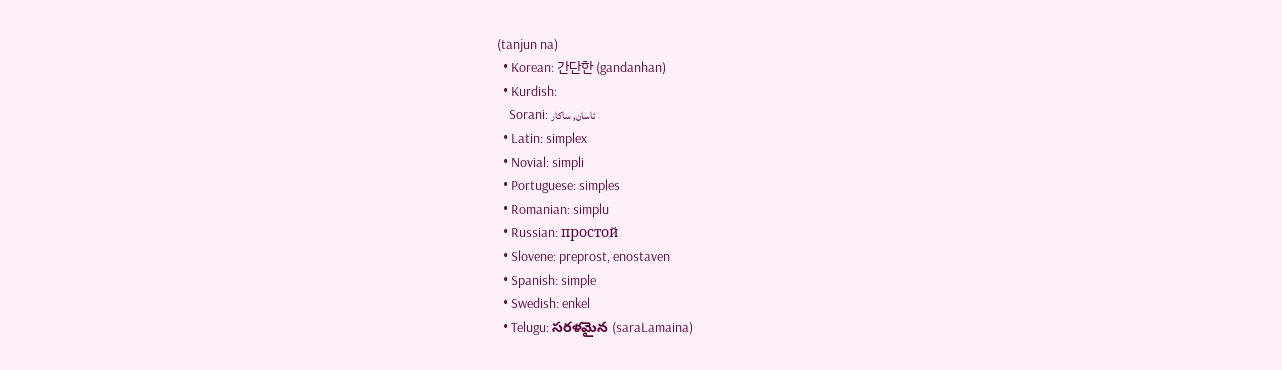(tanjun na)
  • Korean: 간단한 (gandanhan)
  • Kurdish:
    Sorani: ئاسان, ساکار
  • Latin: simplex
  • Novial: simpli
  • Portuguese: simples
  • Romanian: simplu
  • Russian: простой
  • Slovene: preprost, enostaven
  • Spanish: simple
  • Swedish: enkel
  • Telugu: సరళమైన (saraLamaina)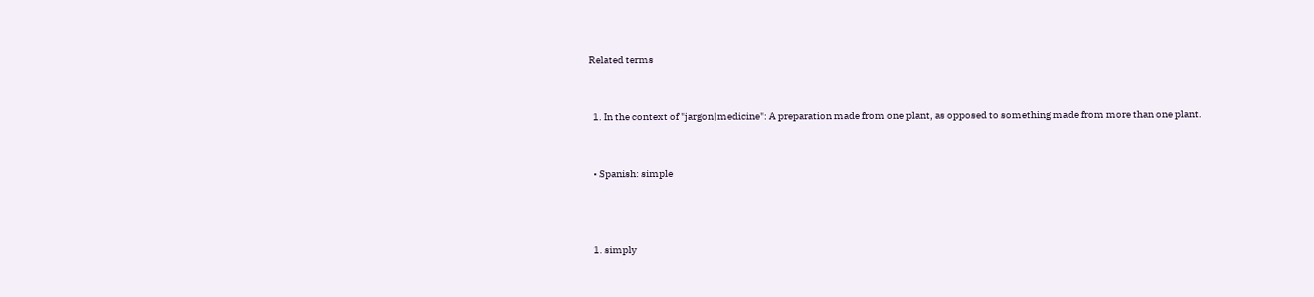Related terms


  1. In the context of "jargon|medicine": A preparation made from one plant, as opposed to something made from more than one plant.


  • Spanish: simple



  1. simply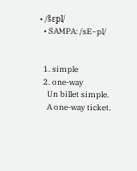• /s̃ɛpl/
  • SAMPA: /sE~pl/


  1. simple
  2. one-way
    Un billet simple.
    A one-way ticket.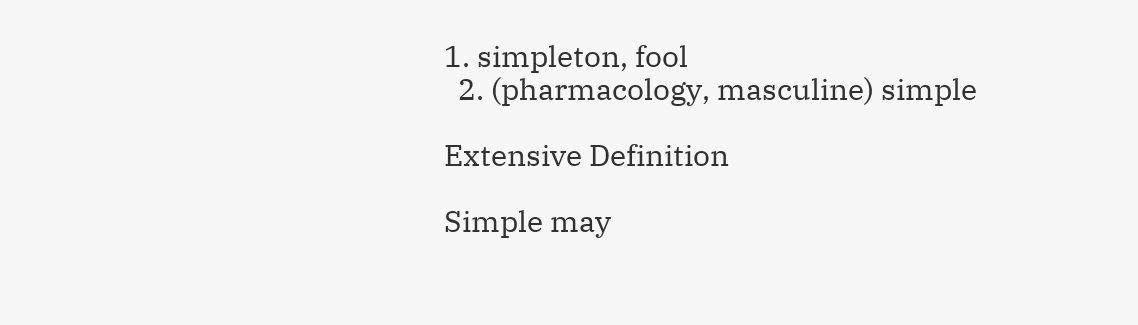1. simpleton, fool
  2. (pharmacology, masculine) simple

Extensive Definition

Simple may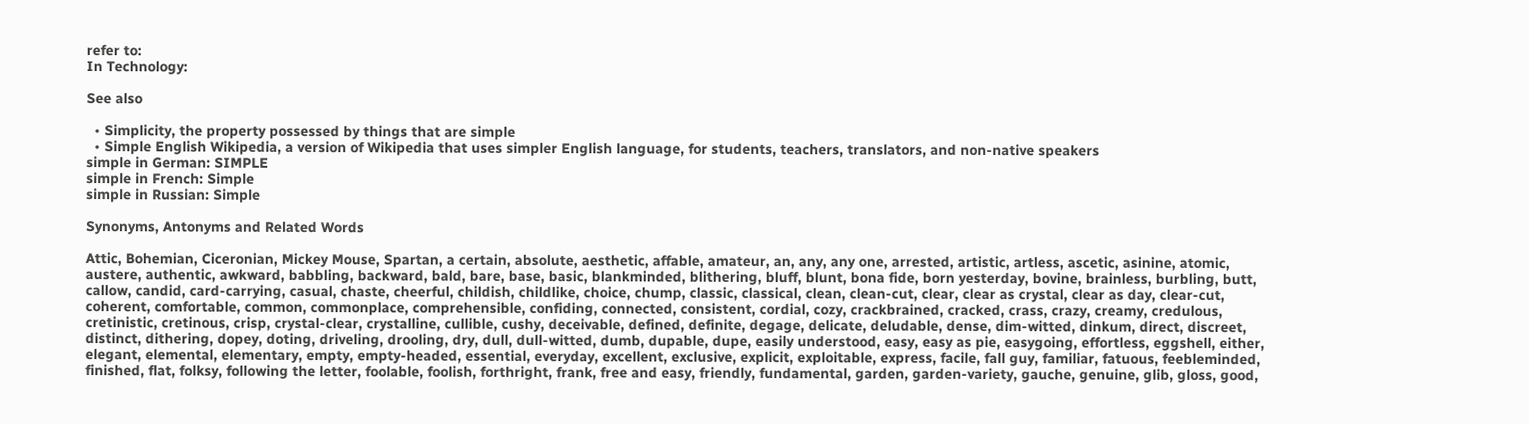refer to:
In Technology:

See also

  • Simplicity, the property possessed by things that are simple
  • Simple English Wikipedia, a version of Wikipedia that uses simpler English language, for students, teachers, translators, and non-native speakers
simple in German: SIMPLE
simple in French: Simple
simple in Russian: Simple

Synonyms, Antonyms and Related Words

Attic, Bohemian, Ciceronian, Mickey Mouse, Spartan, a certain, absolute, aesthetic, affable, amateur, an, any, any one, arrested, artistic, artless, ascetic, asinine, atomic, austere, authentic, awkward, babbling, backward, bald, bare, base, basic, blankminded, blithering, bluff, blunt, bona fide, born yesterday, bovine, brainless, burbling, butt, callow, candid, card-carrying, casual, chaste, cheerful, childish, childlike, choice, chump, classic, classical, clean, clean-cut, clear, clear as crystal, clear as day, clear-cut, coherent, comfortable, common, commonplace, comprehensible, confiding, connected, consistent, cordial, cozy, crackbrained, cracked, crass, crazy, creamy, credulous, cretinistic, cretinous, crisp, crystal-clear, crystalline, cullible, cushy, deceivable, defined, definite, degage, delicate, deludable, dense, dim-witted, dinkum, direct, discreet, distinct, dithering, dopey, doting, driveling, drooling, dry, dull, dull-witted, dumb, dupable, dupe, easily understood, easy, easy as pie, easygoing, effortless, eggshell, either, elegant, elemental, elementary, empty, empty-headed, essential, everyday, excellent, exclusive, explicit, exploitable, express, facile, fall guy, familiar, fatuous, feebleminded, finished, flat, folksy, following the letter, foolable, foolish, forthright, frank, free and easy, friendly, fundamental, garden, garden-variety, gauche, genuine, glib, gloss, good,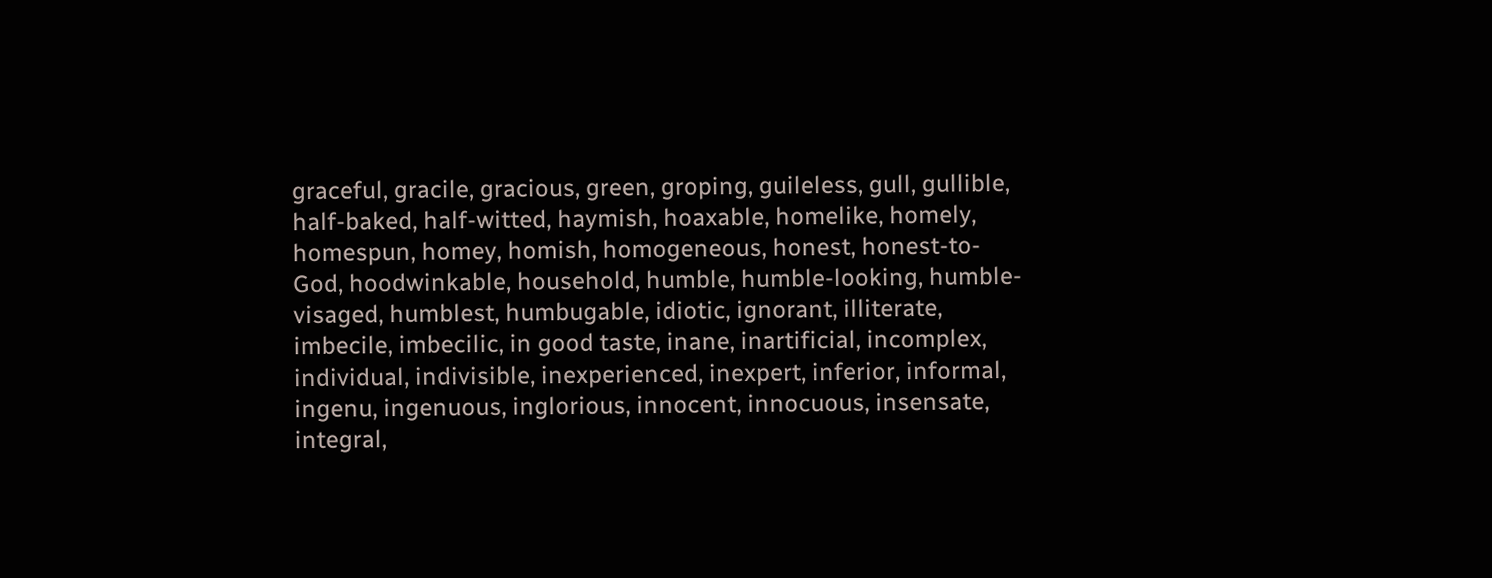graceful, gracile, gracious, green, groping, guileless, gull, gullible, half-baked, half-witted, haymish, hoaxable, homelike, homely, homespun, homey, homish, homogeneous, honest, honest-to-God, hoodwinkable, household, humble, humble-looking, humble-visaged, humblest, humbugable, idiotic, ignorant, illiterate, imbecile, imbecilic, in good taste, inane, inartificial, incomplex, individual, indivisible, inexperienced, inexpert, inferior, informal, ingenu, ingenuous, inglorious, innocent, innocuous, insensate, integral,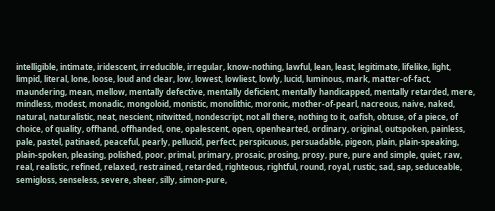intelligible, intimate, iridescent, irreducible, irregular, know-nothing, lawful, lean, least, legitimate, lifelike, light, limpid, literal, lone, loose, loud and clear, low, lowest, lowliest, lowly, lucid, luminous, mark, matter-of-fact, maundering, mean, mellow, mentally defective, mentally deficient, mentally handicapped, mentally retarded, mere, mindless, modest, monadic, mongoloid, monistic, monolithic, moronic, mother-of-pearl, nacreous, naive, naked, natural, naturalistic, neat, nescient, nitwitted, nondescript, not all there, nothing to it, oafish, obtuse, of a piece, of choice, of quality, offhand, offhanded, one, opalescent, open, openhearted, ordinary, original, outspoken, painless, pale, pastel, patinaed, peaceful, pearly, pellucid, perfect, perspicuous, persuadable, pigeon, plain, plain-speaking, plain-spoken, pleasing, polished, poor, primal, primary, prosaic, prosing, prosy, pure, pure and simple, quiet, raw, real, realistic, refined, relaxed, restrained, retarded, righteous, rightful, round, royal, rustic, sad, sap, seduceable, semigloss, senseless, severe, sheer, silly, simon-pure,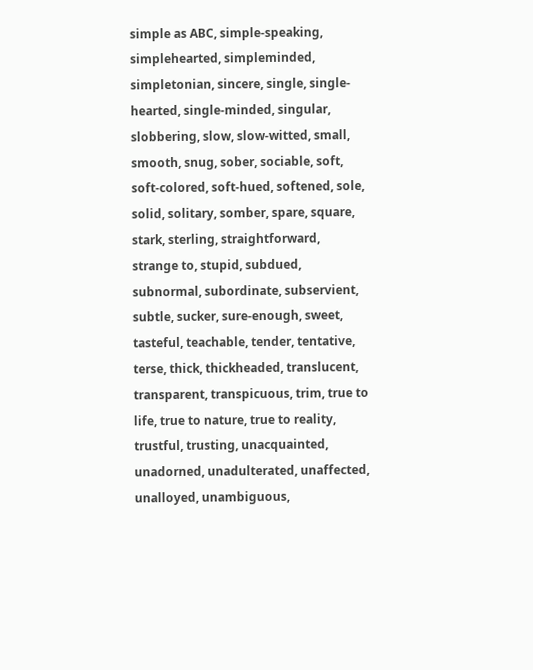simple as ABC, simple-speaking, simplehearted, simpleminded, simpletonian, sincere, single, single-hearted, single-minded, singular, slobbering, slow, slow-witted, small, smooth, snug, sober, sociable, soft, soft-colored, soft-hued, softened, sole, solid, solitary, somber, spare, square, stark, sterling, straightforward, strange to, stupid, subdued, subnormal, subordinate, subservient, subtle, sucker, sure-enough, sweet, tasteful, teachable, tender, tentative, terse, thick, thickheaded, translucent, transparent, transpicuous, trim, true to life, true to nature, true to reality, trustful, trusting, unacquainted, unadorned, unadulterated, unaffected, unalloyed, unambiguous,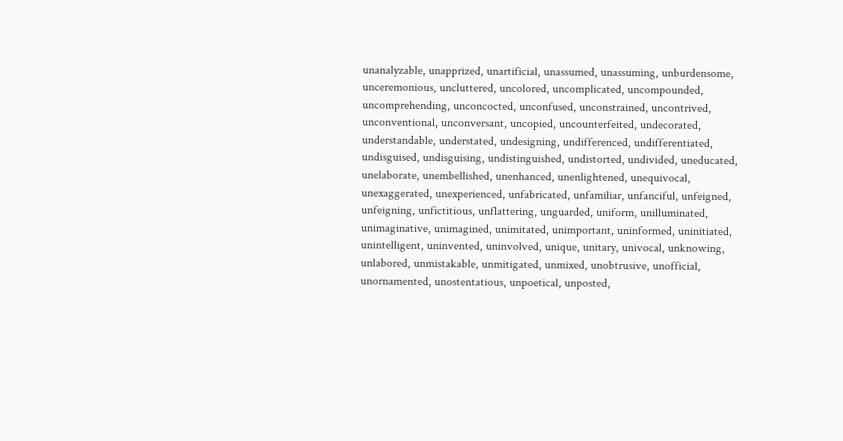unanalyzable, unapprized, unartificial, unassumed, unassuming, unburdensome, unceremonious, uncluttered, uncolored, uncomplicated, uncompounded, uncomprehending, unconcocted, unconfused, unconstrained, uncontrived, unconventional, unconversant, uncopied, uncounterfeited, undecorated, understandable, understated, undesigning, undifferenced, undifferentiated, undisguised, undisguising, undistinguished, undistorted, undivided, uneducated, unelaborate, unembellished, unenhanced, unenlightened, unequivocal, unexaggerated, unexperienced, unfabricated, unfamiliar, unfanciful, unfeigned, unfeigning, unfictitious, unflattering, unguarded, uniform, unilluminated, unimaginative, unimagined, unimitated, unimportant, uninformed, uninitiated, unintelligent, uninvented, uninvolved, unique, unitary, univocal, unknowing, unlabored, unmistakable, unmitigated, unmixed, unobtrusive, unofficial, unornamented, unostentatious, unpoetical, unposted,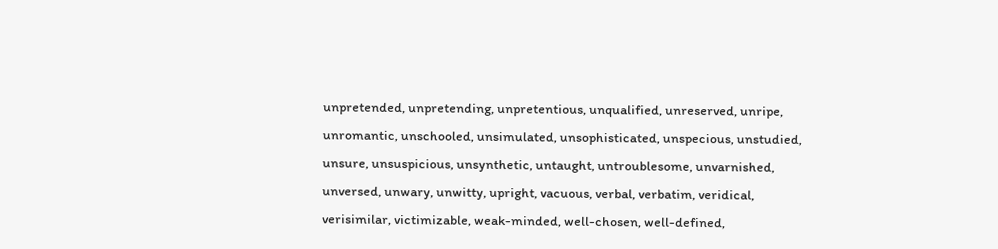unpretended, unpretending, unpretentious, unqualified, unreserved, unripe, unromantic, unschooled, unsimulated, unsophisticated, unspecious, unstudied, unsure, unsuspicious, unsynthetic, untaught, untroublesome, unvarnished, unversed, unwary, unwitty, upright, vacuous, verbal, verbatim, veridical, verisimilar, victimizable, weak-minded, well-chosen, well-defined,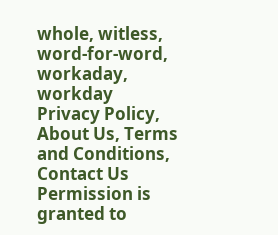whole, witless, word-for-word, workaday, workday
Privacy Policy, About Us, Terms and Conditions, Contact Us
Permission is granted to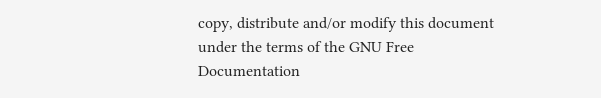copy, distribute and/or modify this document under the terms of the GNU Free Documentation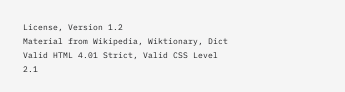License, Version 1.2
Material from Wikipedia, Wiktionary, Dict
Valid HTML 4.01 Strict, Valid CSS Level 2.1